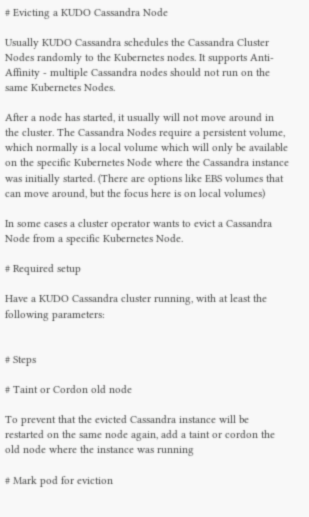# Evicting a KUDO Cassandra Node

Usually KUDO Cassandra schedules the Cassandra Cluster Nodes randomly to the Kubernetes nodes. It supports Anti-Affinity - multiple Cassandra nodes should not run on the same Kubernetes Nodes.

After a node has started, it usually will not move around in the cluster. The Cassandra Nodes require a persistent volume, which normally is a local volume which will only be available on the specific Kubernetes Node where the Cassandra instance was initially started. (There are options like EBS volumes that can move around, but the focus here is on local volumes)

In some cases a cluster operator wants to evict a Cassandra Node from a specific Kubernetes Node.

# Required setup

Have a KUDO Cassandra cluster running, with at least the following parameters:


# Steps

# Taint or Cordon old node

To prevent that the evicted Cassandra instance will be restarted on the same node again, add a taint or cordon the old node where the instance was running

# Mark pod for eviction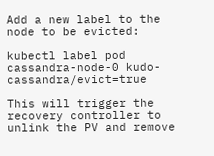Add a new label to the node to be evicted:

kubectl label pod cassandra-node-0 kudo-cassandra/evict=true

This will trigger the recovery controller to unlink the PV and remove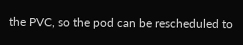the PVC, so the pod can be rescheduled to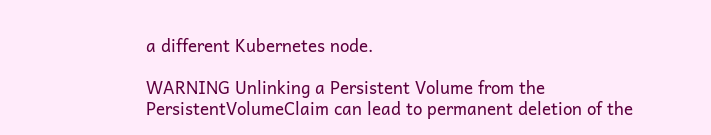a different Kubernetes node.

WARNING Unlinking a Persistent Volume from the PersistentVolumeClaim can lead to permanent deletion of the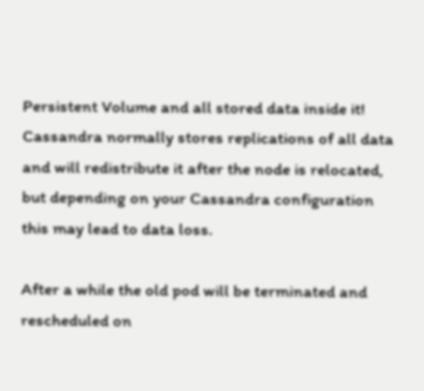Persistent Volume and all stored data inside it! Cassandra normally stores replications of all data and will redistribute it after the node is relocated, but depending on your Cassandra configuration this may lead to data loss.

After a while the old pod will be terminated and rescheduled on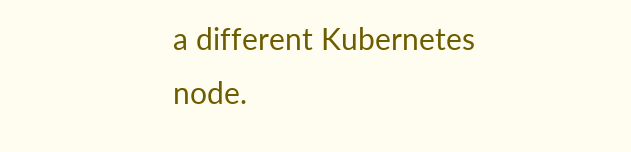a different Kubernetes node.